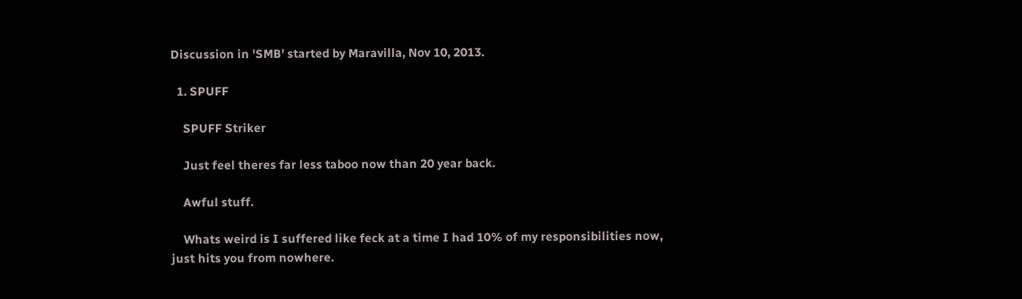Discussion in 'SMB' started by Maravilla, Nov 10, 2013.

  1. SPUFF

    SPUFF Striker

    Just feel theres far less taboo now than 20 year back.

    Awful stuff.

    Whats weird is I suffered like feck at a time I had 10% of my responsibilities now, just hits you from nowhere.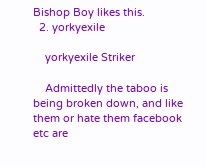Bishop Boy likes this.
  2. yorkyexile

    yorkyexile Striker

    Admittedly the taboo is being broken down, and like them or hate them facebook etc are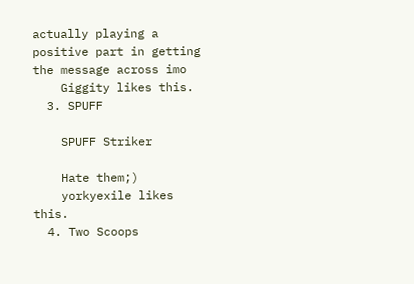actually playing a positive part in getting the message across imo
    Giggity likes this.
  3. SPUFF

    SPUFF Striker

    Hate them;)
    yorkyexile likes this.
  4. Two Scoops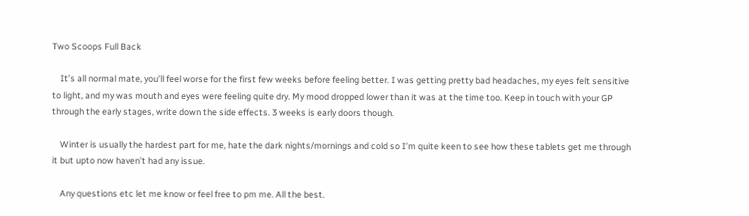Two Scoops Full Back

    It’s all normal mate, you’ll feel worse for the first few weeks before feeling better. I was getting pretty bad headaches, my eyes felt sensitive to light, and my was mouth and eyes were feeling quite dry. My mood dropped lower than it was at the time too. Keep in touch with your GP through the early stages, write down the side effects. 3 weeks is early doors though.

    Winter is usually the hardest part for me, hate the dark nights/mornings and cold so I’m quite keen to see how these tablets get me through it but upto now haven’t had any issue.

    Any questions etc let me know or feel free to pm me. All the best.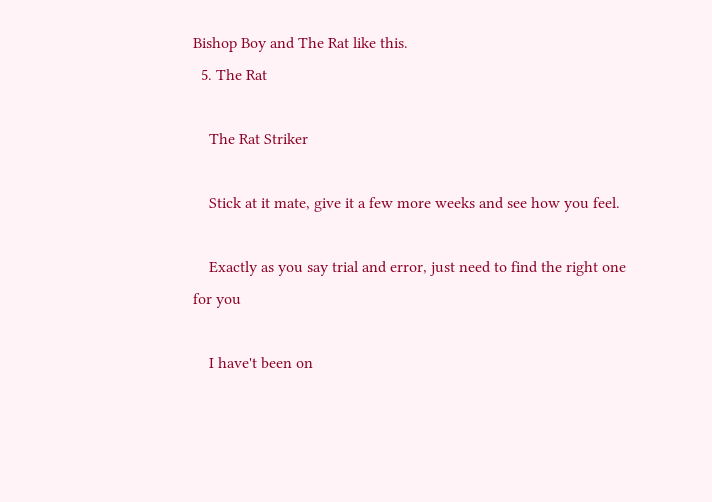Bishop Boy and The Rat like this.
  5. The Rat

    The Rat Striker

    Stick at it mate, give it a few more weeks and see how you feel.

    Exactly as you say trial and error, just need to find the right one for you

    I have't been on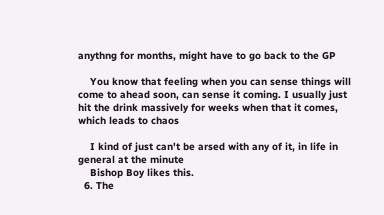anythng for months, might have to go back to the GP

    You know that feeling when you can sense things will come to ahead soon, can sense it coming. I usually just hit the drink massively for weeks when that it comes, which leads to chaos

    I kind of just can't be arsed with any of it, in life in general at the minute
    Bishop Boy likes this.
  6. The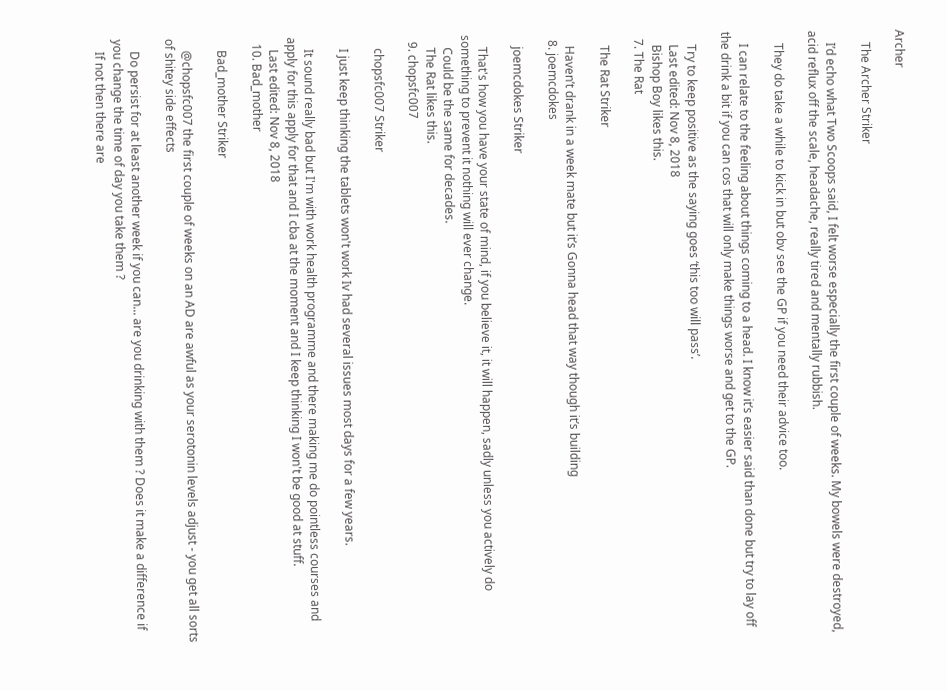Archer

    The Archer Striker

    I’d echo what Two Scoops said, I felt worse especially the first couple of weeks. My bowels were destroyed, acid reflux off the scale, headache, really tired and mentally rubbish.

    They do take a while to kick in but obv see the GP if you need their advice too.

    I can relate to the feeling about things coming to a head. I know it’s easier said than done but try to lay off the drink a bit if you can cos that will only make things worse and get to the GP.

    Try to keep positive as the saying goes ‘this too will pass’.
    Last edited: Nov 8, 2018
    Bishop Boy likes this.
  7. The Rat

    The Rat Striker

    Haven’t drank in a week mate but it’s Gonna head that way though it’s building
  8. joemcdokes

    joemcdokes Striker

    That's how you have your state of mind, if you believe it, it will happen, sadly unless you actively do something to prevent it nothing will ever change.
    Could be the same for decades.
    The Rat likes this.
  9. chopsfc007

    chopsfc007 Striker

    I just keep thinking the tablets won't work Iv had several issues most days for a few years.

    It sound really bad but I'm with work health programme and there making me do pointless courses and apply for this apply for that and I cba at the moment and I keep thinking I won't be good at stuff.
    Last edited: Nov 8, 2018
  10. Bad_mother

    Bad_mother Striker

    @chopsfc007 the first couple of weeks on an AD are awful as your serotonin levels adjust - you get all sorts of shitey side effects

    Do persist for at least another week if you can... are you drinking with them ? Does it make a difference if you change the time of day you take them ?
    If not then there are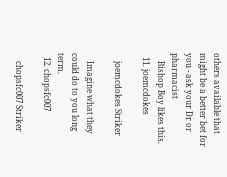others available that might be a better bet for you - ask your Dr or pharmacist
    Bishop Boy likes this.
  11. joemcdokes

    joemcdokes Striker

    Imagine what they could do to you long term.
  12. chopsfc007

    chopsfc007 Striker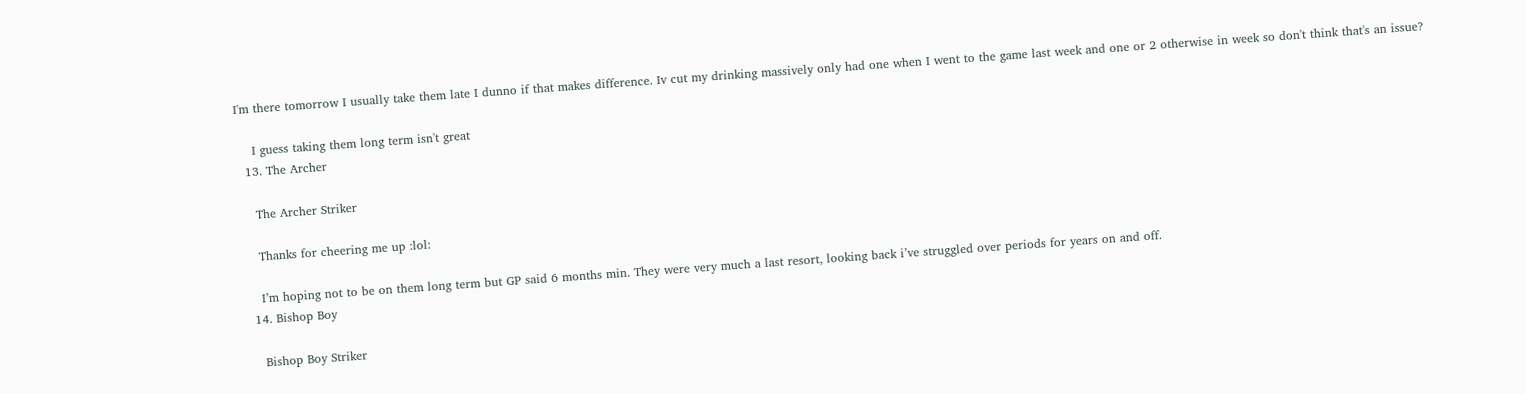I'm there tomorrow I usually take them late I dunno if that makes difference. Iv cut my drinking massively only had one when I went to the game last week and one or 2 otherwise in week so don't think that's an issue?

    I guess taking them long term isn't great
  13. The Archer

    The Archer Striker

    Thanks for cheering me up :lol:

    I’m hoping not to be on them long term but GP said 6 months min. They were very much a last resort, looking back i’ve struggled over periods for years on and off.
  14. Bishop Boy

    Bishop Boy Striker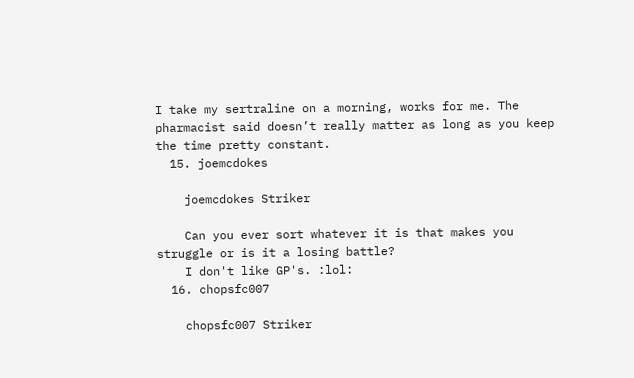I take my sertraline on a morning, works for me. The pharmacist said doesn’t really matter as long as you keep the time pretty constant.
  15. joemcdokes

    joemcdokes Striker

    Can you ever sort whatever it is that makes you struggle or is it a losing battle?
    I don't like GP's. :lol:
  16. chopsfc007

    chopsfc007 Striker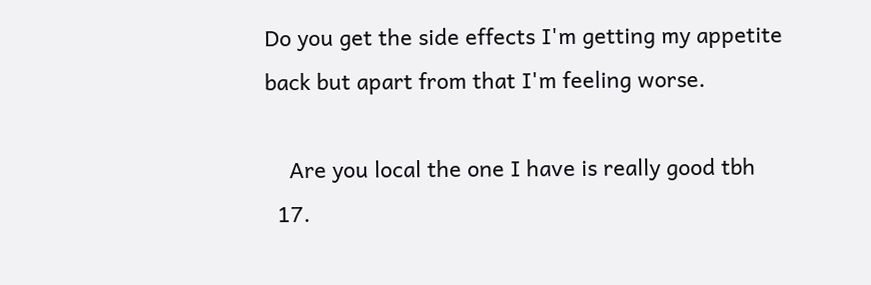Do you get the side effects I'm getting my appetite back but apart from that I'm feeling worse.

    Are you local the one I have is really good tbh
  17.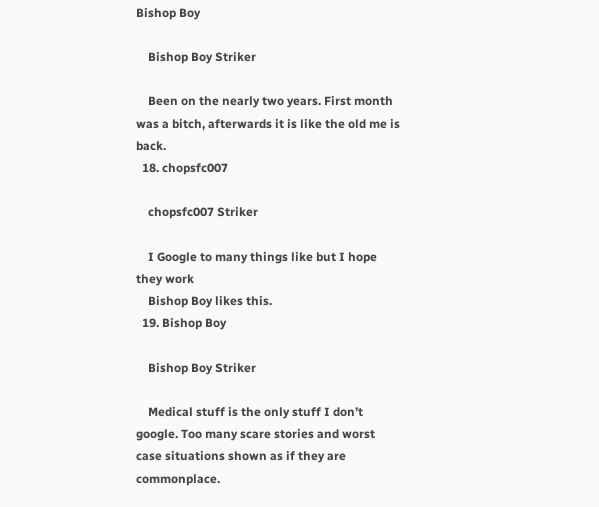Bishop Boy

    Bishop Boy Striker

    Been on the nearly two years. First month was a bitch, afterwards it is like the old me is back.
  18. chopsfc007

    chopsfc007 Striker

    I Google to many things like but I hope they work
    Bishop Boy likes this.
  19. Bishop Boy

    Bishop Boy Striker

    Medical stuff is the only stuff I don’t google. Too many scare stories and worst case situations shown as if they are commonplace.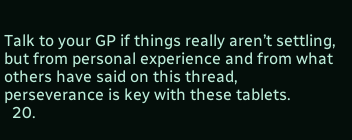Talk to your GP if things really aren’t settling, but from personal experience and from what others have said on this thread, perseverance is key with these tablets.
  20.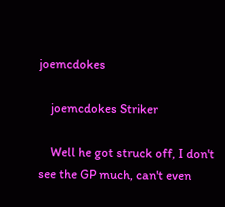joemcdokes

    joemcdokes Striker

    Well he got struck off, I don't see the GP much, can't even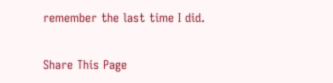remember the last time I did.

Share This Page